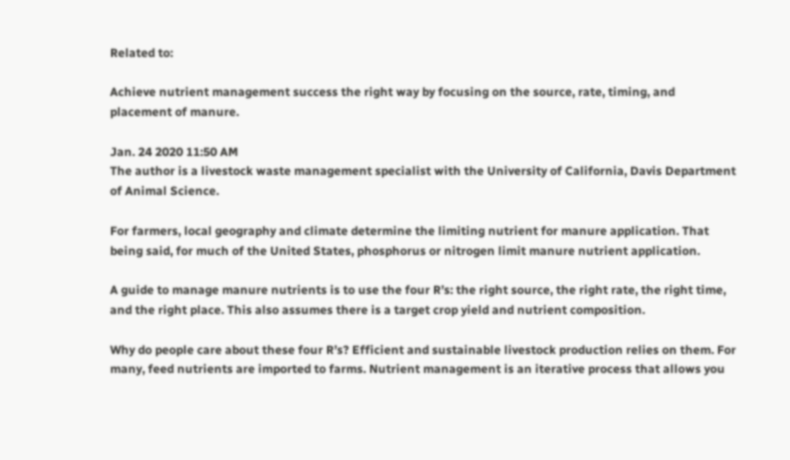Related to:

Achieve nutrient management success the right way by focusing on the source, rate, timing, and placement of manure.

Jan. 24 2020 11:50 AM
The author is a livestock waste management specialist with the University of California, Davis Department of Animal Science.

For farmers, local geography and climate determine the limiting nutrient for manure application. That being said, for much of the United States, phosphorus or nitrogen limit manure nutrient application.

A guide to manage manure nutrients is to use the four R’s: the right source, the right rate, the right time, and the right place. This also assumes there is a target crop yield and nutrient composition.

Why do people care about these four R’s? Efficient and sustainable livestock production relies on them. For many, feed nutrients are imported to farms. Nutrient management is an iterative process that allows you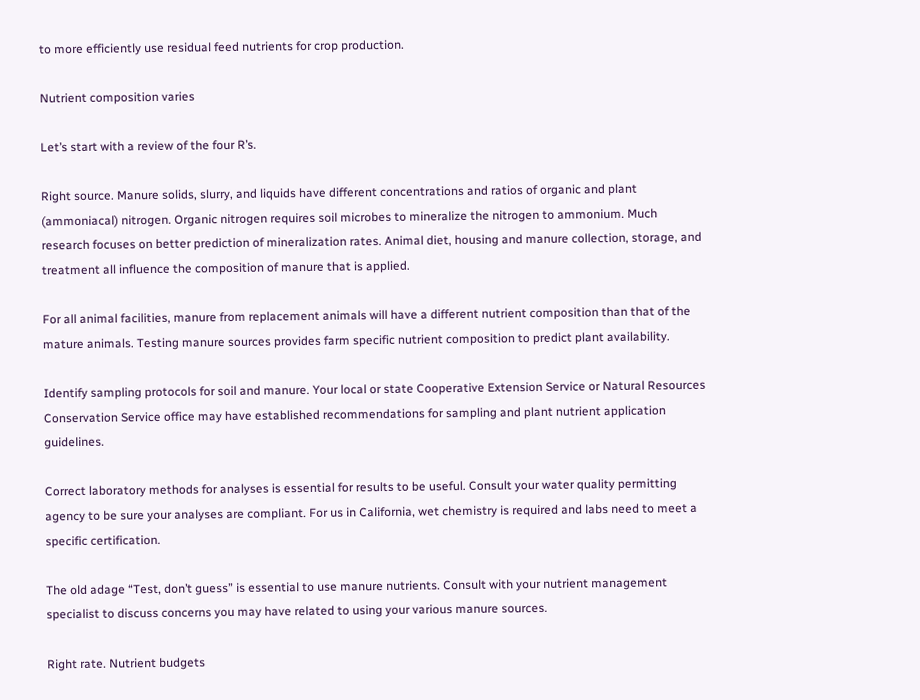to more efficiently use residual feed nutrients for crop production.

Nutrient composition varies

Let’s start with a review of the four R’s.

Right source. Manure solids, slurry, and liquids have different concentrations and ratios of organic and plant (ammoniacal) nitrogen. Organic nitrogen requires soil microbes to mineralize the nitrogen to ammonium. Much research focuses on better prediction of mineralization rates. Animal diet, housing and manure collection, storage, and treatment all influence the composition of manure that is applied.

For all animal facilities, manure from replacement animals will have a different nutrient composition than that of the mature animals. Testing manure sources provides farm specific nutrient composition to predict plant availability.

Identify sampling protocols for soil and manure. Your local or state Cooperative Extension Service or Natural Resources Conservation Service office may have established recommendations for sampling and plant nutrient application guidelines.

Correct laboratory methods for analyses is essential for results to be useful. Consult your water quality permitting agency to be sure your analyses are compliant. For us in California, wet chemistry is required and labs need to meet a specific certification.

The old adage “Test, don’t guess” is essential to use manure nutrients. Consult with your nutrient management specialist to discuss concerns you may have related to using your various manure sources.

Right rate. Nutrient budgets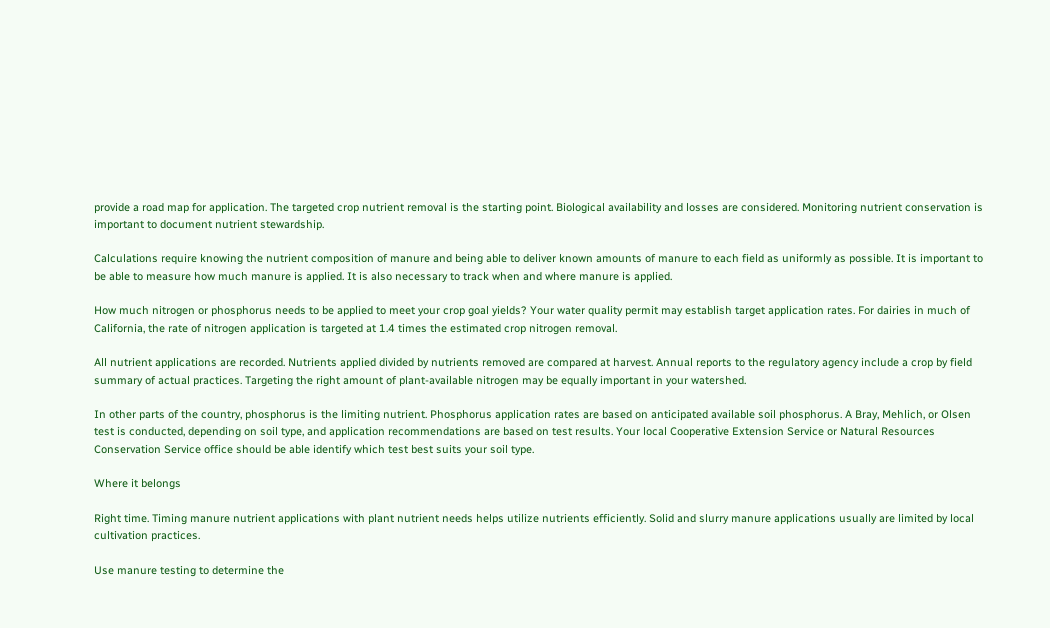provide a road map for application. The targeted crop nutrient removal is the starting point. Biological availability and losses are considered. Monitoring nutrient conservation is important to document nutrient stewardship.

Calculations require knowing the nutrient composition of manure and being able to deliver known amounts of manure to each field as uniformly as possible. It is important to be able to measure how much manure is applied. It is also necessary to track when and where manure is applied.

How much nitrogen or phosphorus needs to be applied to meet your crop goal yields? Your water quality permit may establish target application rates. For dairies in much of California, the rate of nitrogen application is targeted at 1.4 times the estimated crop nitrogen removal.

All nutrient applications are recorded. Nutrients applied divided by nutrients removed are compared at harvest. Annual reports to the regulatory agency include a crop by field summary of actual practices. Targeting the right amount of plant-available nitrogen may be equally important in your watershed.

In other parts of the country, phosphorus is the limiting nutrient. Phosphorus application rates are based on anticipated available soil phosphorus. A Bray, Mehlich, or Olsen test is conducted, depending on soil type, and application recommendations are based on test results. Your local Cooperative Extension Service or Natural Resources Conservation Service office should be able identify which test best suits your soil type.

Where it belongs

Right time. Timing manure nutrient applications with plant nutrient needs helps utilize nutrients efficiently. Solid and slurry manure applications usually are limited by local cultivation practices.

Use manure testing to determine the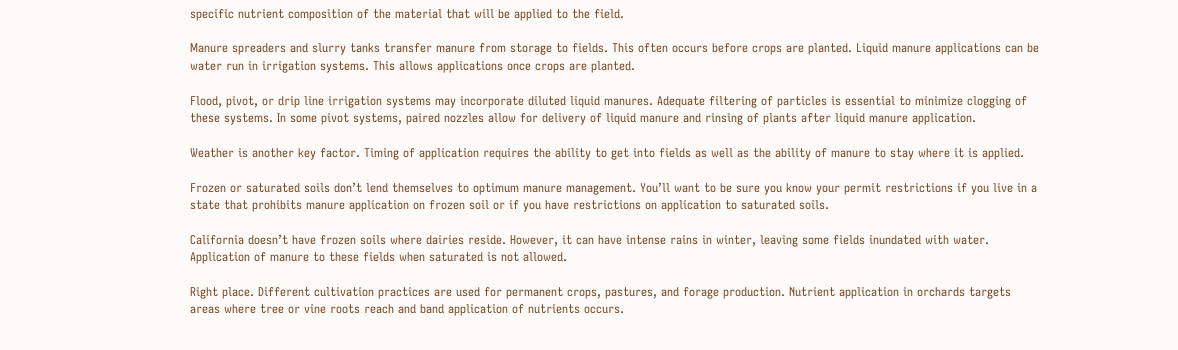specific nutrient composition of the material that will be applied to the field.

Manure spreaders and slurry tanks transfer manure from storage to fields. This often occurs before crops are planted. Liquid manure applications can be water run in irrigation systems. This allows applications once crops are planted.

Flood, pivot, or drip line irrigation systems may incorporate diluted liquid manures. Adequate filtering of particles is essential to minimize clogging of these systems. In some pivot systems, paired nozzles allow for delivery of liquid manure and rinsing of plants after liquid manure application.

Weather is another key factor. Timing of application requires the ability to get into fields as well as the ability of manure to stay where it is applied.

Frozen or saturated soils don’t lend themselves to optimum manure management. You’ll want to be sure you know your permit restrictions if you live in a state that prohibits manure application on frozen soil or if you have restrictions on application to saturated soils.

California doesn’t have frozen soils where dairies reside. However, it can have intense rains in winter, leaving some fields inundated with water. Application of manure to these fields when saturated is not allowed.

Right place. Different cultivation practices are used for permanent crops, pastures, and forage production. Nutrient application in orchards targets areas where tree or vine roots reach and band application of nutrients occurs.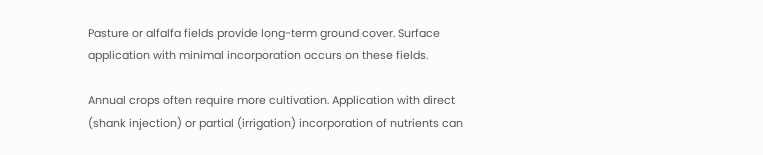Pasture or alfalfa fields provide long-term ground cover. Surface application with minimal incorporation occurs on these fields.

Annual crops often require more cultivation. Application with direct (shank injection) or partial (irrigation) incorporation of nutrients can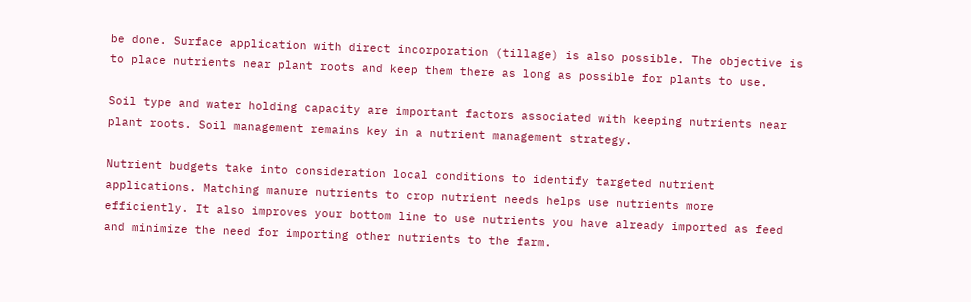be done. Surface application with direct incorporation (tillage) is also possible. The objective is to place nutrients near plant roots and keep them there as long as possible for plants to use.

Soil type and water holding capacity are important factors associated with keeping nutrients near plant roots. Soil management remains key in a nutrient management strategy.

Nutrient budgets take into consideration local conditions to identify targeted nutrient applications. Matching manure nutrients to crop nutrient needs helps use nutrients more efficiently. It also improves your bottom line to use nutrients you have already imported as feed and minimize the need for importing other nutrients to the farm.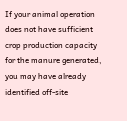If your animal operation does not have sufficient crop production capacity for the manure generated, you may have already identified off-site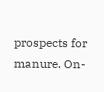prospects for manure. On-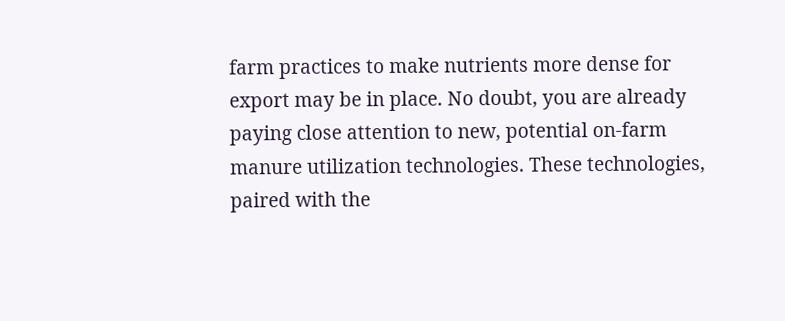farm practices to make nutrients more dense for export may be in place. No doubt, you are already paying close attention to new, potential on-farm manure utilization technologies. These technologies, paired with the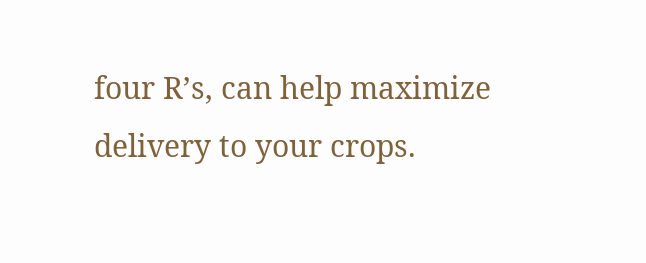four R’s, can help maximize delivery to your crops.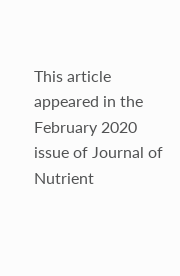This article appeared in the February 2020 issue of Journal of Nutrient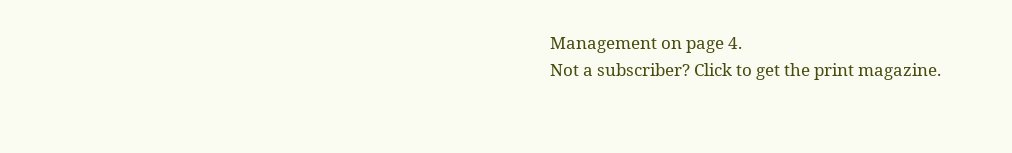Management on page 4.
Not a subscriber? Click to get the print magazine.